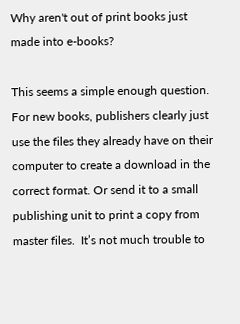Why aren't out of print books just made into e-books?

This seems a simple enough question.  For new books, publishers clearly just use the files they already have on their computer to create a download in the correct format. Or send it to a small publishing unit to print a copy from master files.  It’s not much trouble to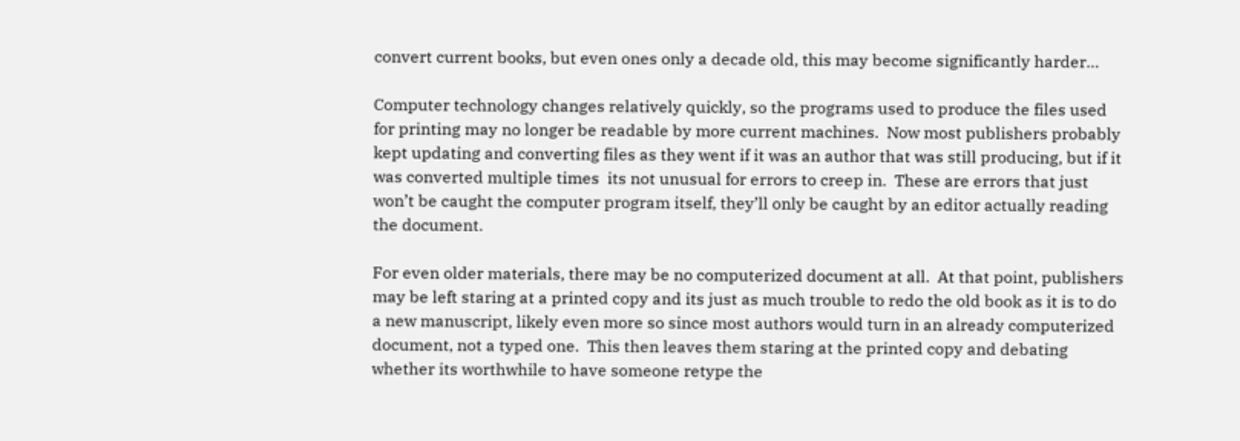convert current books, but even ones only a decade old, this may become significantly harder…

Computer technology changes relatively quickly, so the programs used to produce the files used for printing may no longer be readable by more current machines.  Now most publishers probably kept updating and converting files as they went if it was an author that was still producing, but if it was converted multiple times  its not unusual for errors to creep in.  These are errors that just won’t be caught the computer program itself, they’ll only be caught by an editor actually reading the document.

For even older materials, there may be no computerized document at all.  At that point, publishers may be left staring at a printed copy and its just as much trouble to redo the old book as it is to do a new manuscript, likely even more so since most authors would turn in an already computerized document, not a typed one.  This then leaves them staring at the printed copy and debating whether its worthwhile to have someone retype the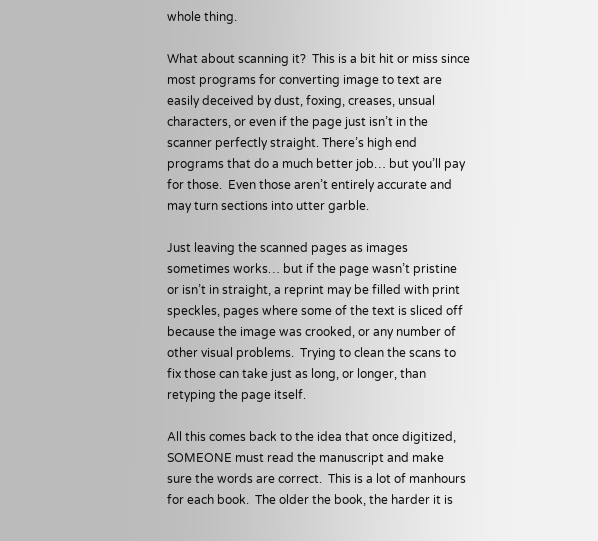whole thing.

What about scanning it?  This is a bit hit or miss since most programs for converting image to text are easily deceived by dust, foxing, creases, unsual characters, or even if the page just isn’t in the scanner perfectly straight. There’s high end programs that do a much better job… but you’ll pay for those.  Even those aren’t entirely accurate and may turn sections into utter garble.

Just leaving the scanned pages as images sometimes works… but if the page wasn’t pristine or isn’t in straight, a reprint may be filled with print speckles, pages where some of the text is sliced off because the image was crooked, or any number of other visual problems.  Trying to clean the scans to fix those can take just as long, or longer, than retyping the page itself.

All this comes back to the idea that once digitized, SOMEONE must read the manuscript and make sure the words are correct.  This is a lot of manhours for each book.  The older the book, the harder it is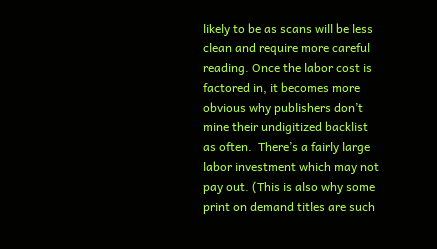likely to be as scans will be less clean and require more careful reading. Once the labor cost is factored in, it becomes more obvious why publishers don’t mine their undigitized backlist as often.  There’s a fairly large labor investment which may not pay out. (This is also why some print on demand titles are such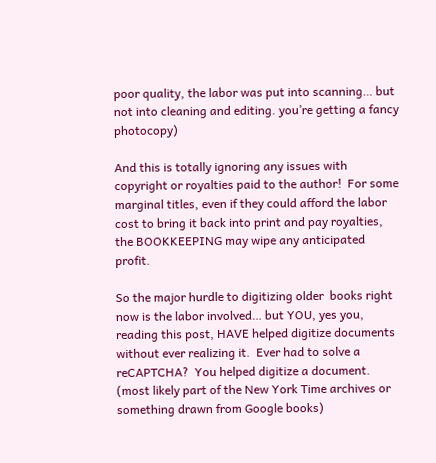poor quality, the labor was put into scanning… but not into cleaning and editing. you’re getting a fancy photocopy)

And this is totally ignoring any issues with copyright or royalties paid to the author!  For some marginal titles, even if they could afford the labor cost to bring it back into print and pay royalties, the BOOKKEEPING may wipe any anticipated profit.

So the major hurdle to digitizing older  books right now is the labor involved… but YOU, yes you, reading this post, HAVE helped digitize documents without ever realizing it.  Ever had to solve a reCAPTCHA?  You helped digitize a document. (most likely part of the New York Time archives or something drawn from Google books)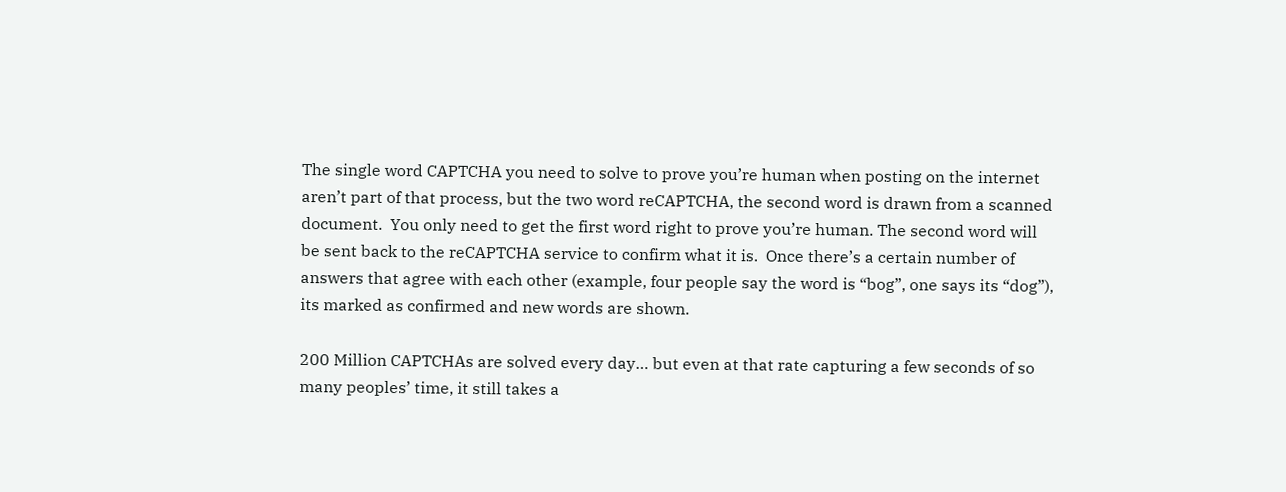The single word CAPTCHA you need to solve to prove you’re human when posting on the internet aren’t part of that process, but the two word reCAPTCHA, the second word is drawn from a scanned document.  You only need to get the first word right to prove you’re human. The second word will be sent back to the reCAPTCHA service to confirm what it is.  Once there’s a certain number of answers that agree with each other (example, four people say the word is “bog”, one says its “dog”), its marked as confirmed and new words are shown.

200 Million CAPTCHAs are solved every day… but even at that rate capturing a few seconds of so many peoples’ time, it still takes a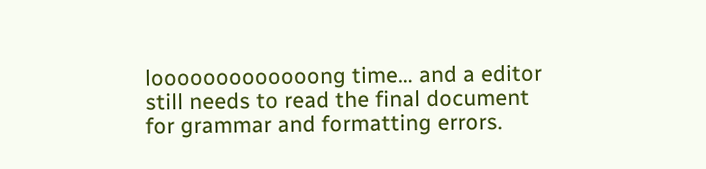looooooooooooong time… and a editor still needs to read the final document for grammar and formatting errors.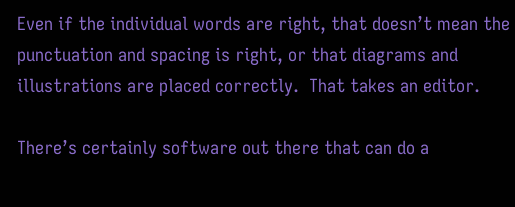Even if the individual words are right, that doesn’t mean the punctuation and spacing is right, or that diagrams and illustrations are placed correctly.  That takes an editor.

There’s certainly software out there that can do a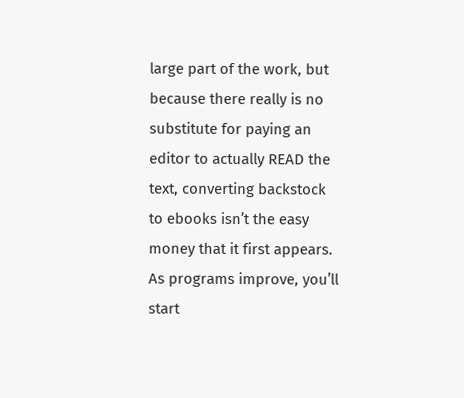large part of the work, but because there really is no substitute for paying an editor to actually READ the text, converting backstock to ebooks isn’t the easy money that it first appears.  As programs improve, you’ll start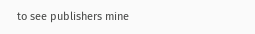to see publishers mine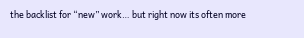the backlist for “new” work… but right now its often more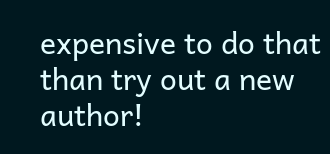expensive to do that than try out a new author!